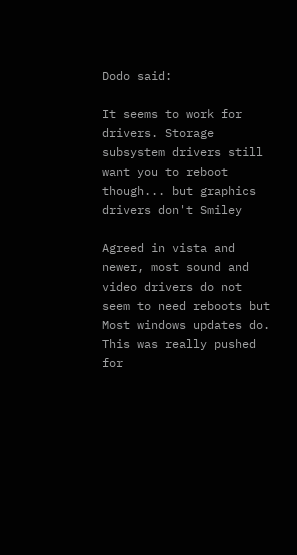Dodo said:

It seems to work for drivers. Storage subsystem drivers still want you to reboot though... but graphics drivers don't Smiley

Agreed in vista and newer, most sound and video drivers do not seem to need reboots but Most windows updates do.   This was really pushed for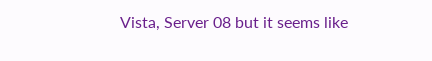Vista, Server 08 but it seems like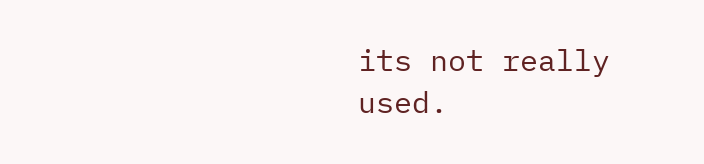its not really used.